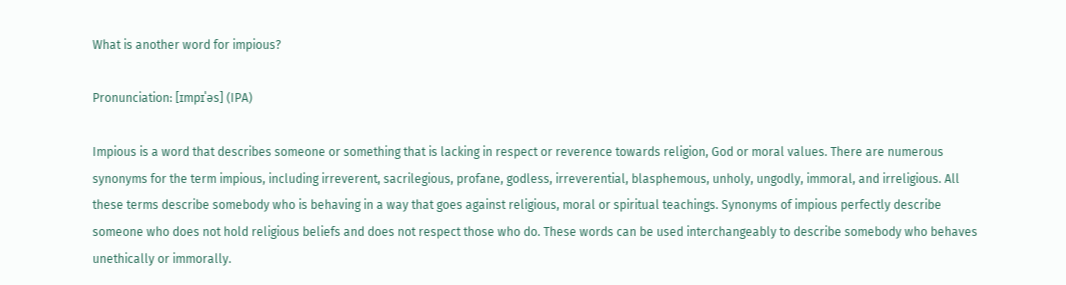What is another word for impious?

Pronunciation: [ɪmpɪˈəs] (IPA)

Impious is a word that describes someone or something that is lacking in respect or reverence towards religion, God or moral values. There are numerous synonyms for the term impious, including irreverent, sacrilegious, profane, godless, irreverential, blasphemous, unholy, ungodly, immoral, and irreligious. All these terms describe somebody who is behaving in a way that goes against religious, moral or spiritual teachings. Synonyms of impious perfectly describe someone who does not hold religious beliefs and does not respect those who do. These words can be used interchangeably to describe somebody who behaves unethically or immorally.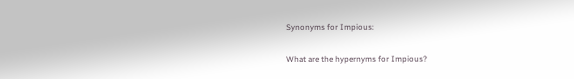Synonyms for Impious:

What are the hypernyms for Impious?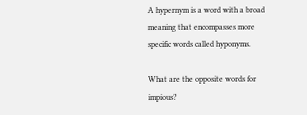A hypernym is a word with a broad meaning that encompasses more specific words called hyponyms.

What are the opposite words for impious?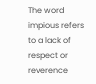The word impious refers to a lack of respect or reverence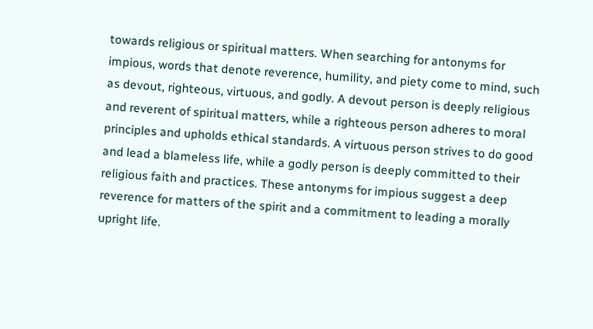towards religious or spiritual matters. When searching for antonyms for impious, words that denote reverence, humility, and piety come to mind, such as devout, righteous, virtuous, and godly. A devout person is deeply religious and reverent of spiritual matters, while a righteous person adheres to moral principles and upholds ethical standards. A virtuous person strives to do good and lead a blameless life, while a godly person is deeply committed to their religious faith and practices. These antonyms for impious suggest a deep reverence for matters of the spirit and a commitment to leading a morally upright life.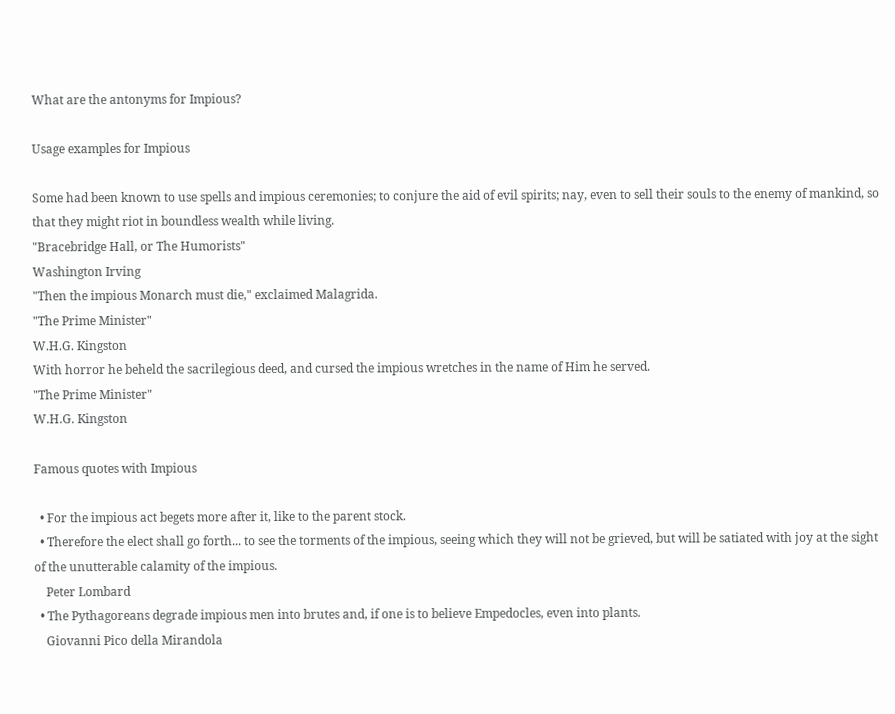What are the antonyms for Impious?

Usage examples for Impious

Some had been known to use spells and impious ceremonies; to conjure the aid of evil spirits; nay, even to sell their souls to the enemy of mankind, so that they might riot in boundless wealth while living.
"Bracebridge Hall, or The Humorists"
Washington Irving
"Then the impious Monarch must die," exclaimed Malagrida.
"The Prime Minister"
W.H.G. Kingston
With horror he beheld the sacrilegious deed, and cursed the impious wretches in the name of Him he served.
"The Prime Minister"
W.H.G. Kingston

Famous quotes with Impious

  • For the impious act begets more after it, like to the parent stock.
  • Therefore the elect shall go forth... to see the torments of the impious, seeing which they will not be grieved, but will be satiated with joy at the sight of the unutterable calamity of the impious.
    Peter Lombard
  • The Pythagoreans degrade impious men into brutes and, if one is to believe Empedocles, even into plants.
    Giovanni Pico della Mirandola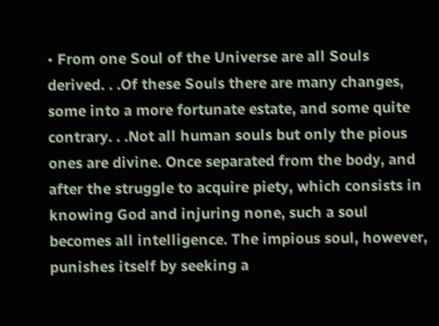• From one Soul of the Universe are all Souls derived. . .Of these Souls there are many changes, some into a more fortunate estate, and some quite contrary. . .Not all human souls but only the pious ones are divine. Once separated from the body, and after the struggle to acquire piety, which consists in knowing God and injuring none, such a soul becomes all intelligence. The impious soul, however, punishes itself by seeking a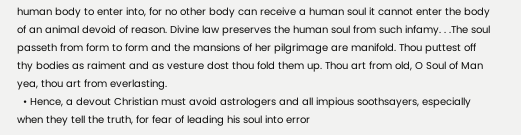human body to enter into, for no other body can receive a human soul it cannot enter the body of an animal devoid of reason. Divine law preserves the human soul from such infamy. . .The soul passeth from form to form and the mansions of her pilgrimage are manifold. Thou puttest off thy bodies as raiment and as vesture dost thou fold them up. Thou art from old, O Soul of Man yea, thou art from everlasting.
  • Hence, a devout Christian must avoid astrologers and all impious soothsayers, especially when they tell the truth, for fear of leading his soul into error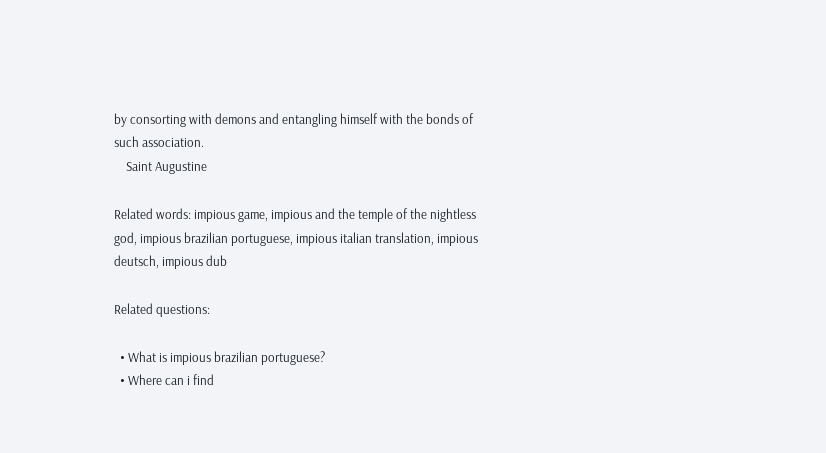by consorting with demons and entangling himself with the bonds of such association.
    Saint Augustine

Related words: impious game, impious and the temple of the nightless god, impious brazilian portuguese, impious italian translation, impious deutsch, impious dub

Related questions:

  • What is impious brazilian portuguese?
  • Where can i find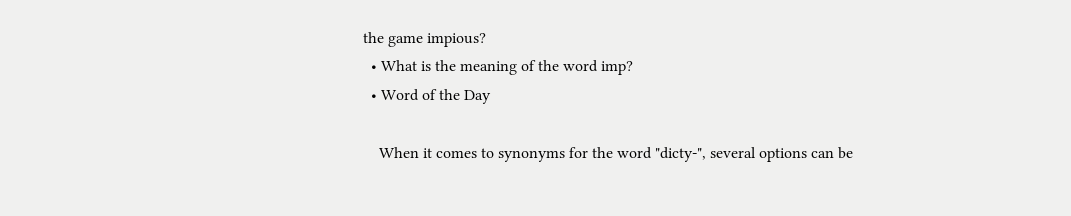the game impious?
  • What is the meaning of the word imp?
  • Word of the Day

    When it comes to synonyms for the word "dicty-", several options can be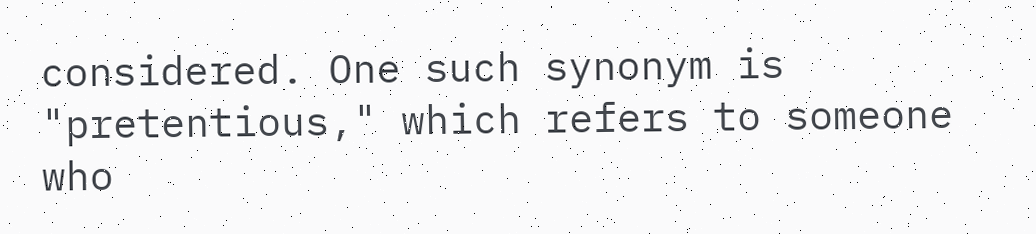considered. One such synonym is "pretentious," which refers to someone who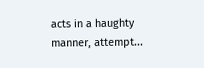acts in a haughty manner, attempt...